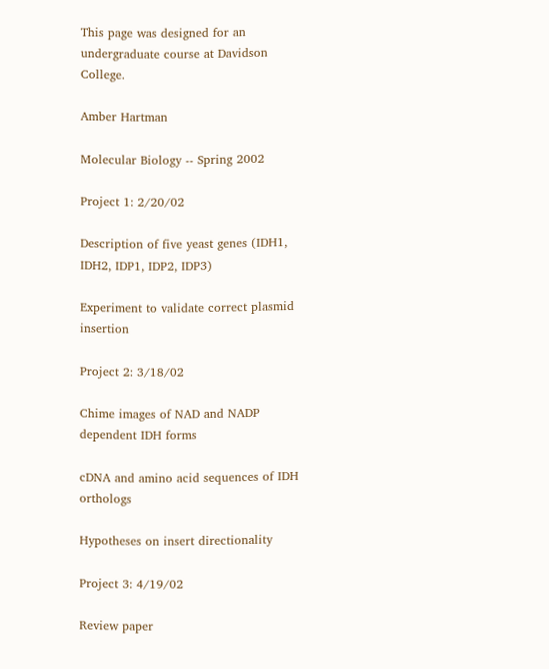This page was designed for an undergraduate course at Davidson College.

Amber Hartman

Molecular Biology -- Spring 2002

Project 1: 2/20/02

Description of five yeast genes (IDH1, IDH2, IDP1, IDP2, IDP3)

Experiment to validate correct plasmid insertion

Project 2: 3/18/02

Chime images of NAD and NADP dependent IDH forms

cDNA and amino acid sequences of IDH orthologs

Hypotheses on insert directionality

Project 3: 4/19/02

Review paper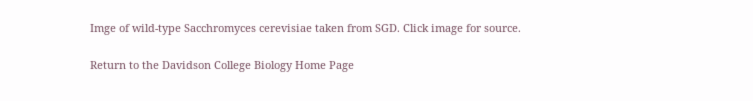Imge of wild-type Sacchromyces cerevisiae taken from SGD. Click image for source.

Return to the Davidson College Biology Home Page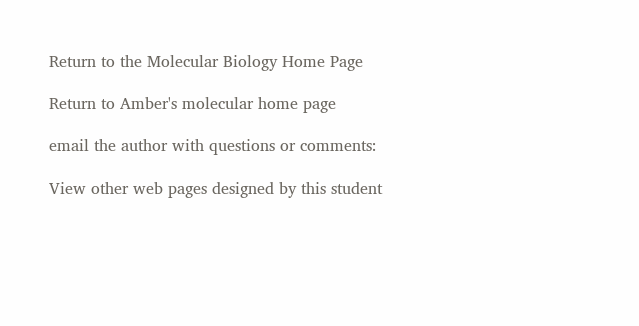Return to the Molecular Biology Home Page

Return to Amber's molecular home page

email the author with questions or comments:

View other web pages designed by this student